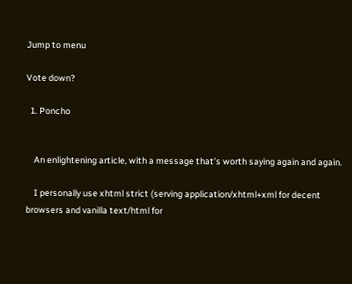Jump to menu

Vote down?

  1. Poncho


    An enlightening article, with a message that’s worth saying again and again.

    I personally use xhtml strict (serving application/xhtml+xml for decent browsers and vanilla text/html for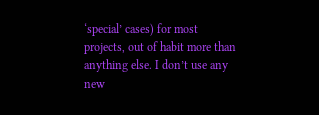‘special’ cases) for most projects, out of habit more than anything else. I don’t use any new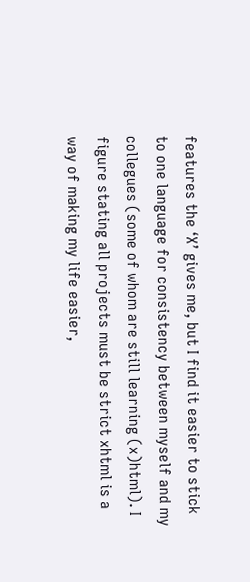features the ‘X’ gives me, but I find it easier to stick to one language for consistency between myself and my collegues (some of whom are still learning (x)html). I figure stating all projects must be strict xhtml is a way of making my life easier,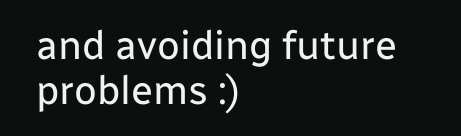and avoiding future problems :)